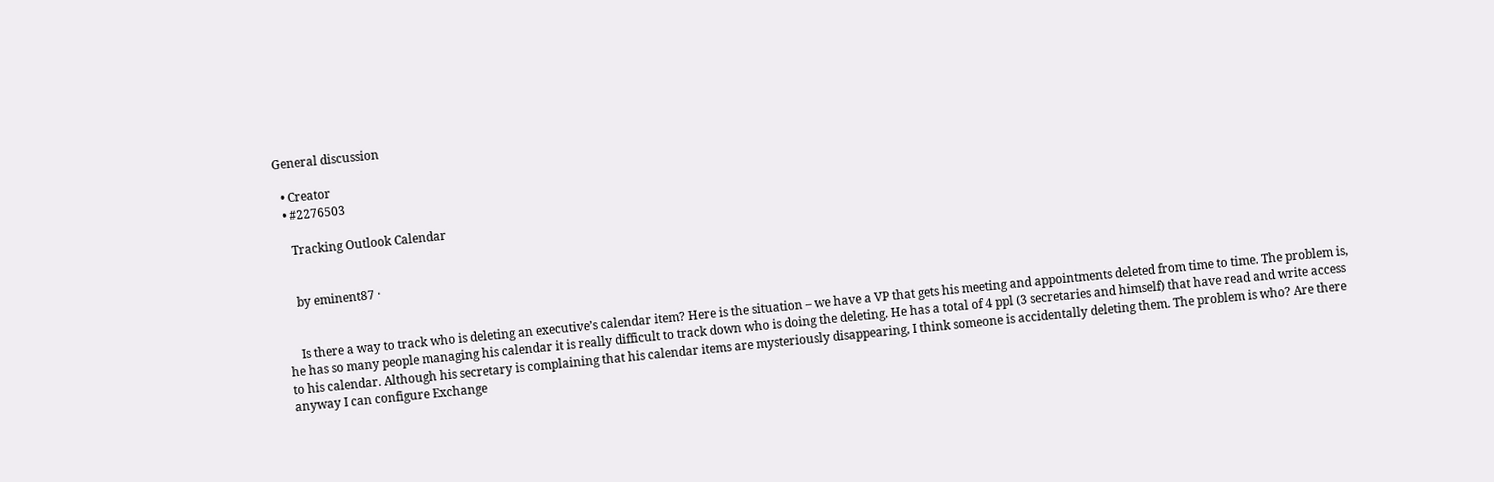General discussion

  • Creator
  • #2276503

    Tracking Outlook Calendar


    by eminent87 ·


    Is there a way to track who is deleting an executive’s calendar item? Here is the situation – we have a VP that gets his meeting and appointments deleted from time to time. The problem is, he has so many people managing his calendar it is really difficult to track down who is doing the deleting. He has a total of 4 ppl (3 secretaries and himself) that have read and write access to his calendar. Although his secretary is complaining that his calendar items are mysteriously disappearing, I think someone is accidentally deleting them. The problem is who? Are there anyway I can configure Exchange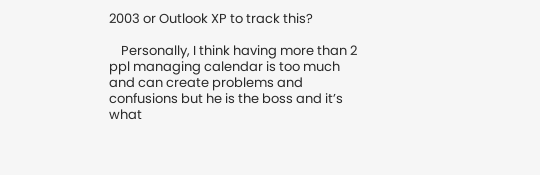2003 or Outlook XP to track this?

    Personally, I think having more than 2 ppl managing calendar is too much and can create problems and confusions but he is the boss and it’s what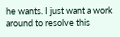he wants. I just want a work around to resolve this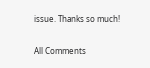issue. Thanks so much!

All Comments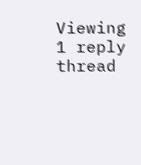Viewing 1 reply thread